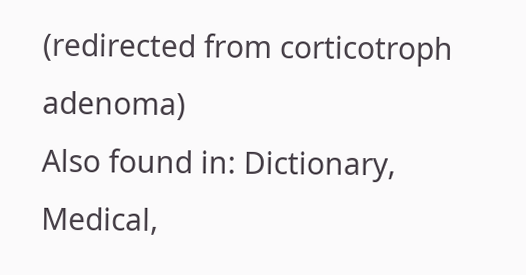(redirected from corticotroph adenoma)
Also found in: Dictionary, Medical,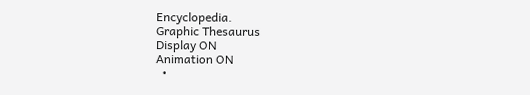Encyclopedia.
Graphic Thesaurus
Display ON
Animation ON
  •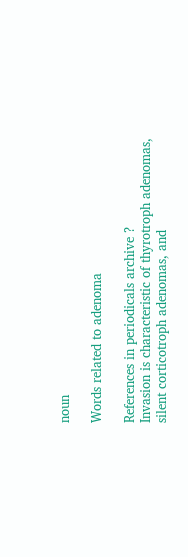noun

Words related to adenoma

References in periodicals archive ?
Invasion is characteristic of thyrotroph adenomas, silent corticotroph adenomas, and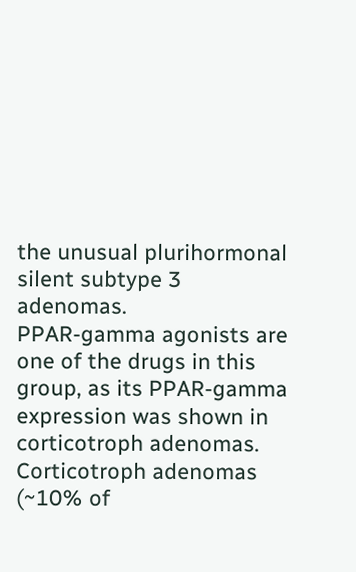the unusual plurihormonal silent subtype 3 adenomas.
PPAR-gamma agonists are one of the drugs in this group, as its PPAR-gamma expression was shown in corticotroph adenomas.
Corticotroph adenomas (~10% of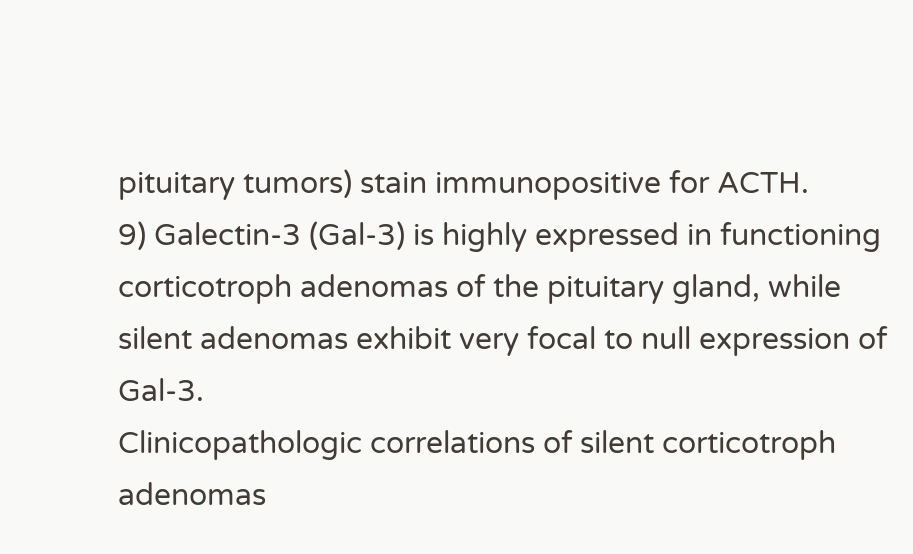pituitary tumors) stain immunopositive for ACTH.
9) Galectin-3 (Gal-3) is highly expressed in functioning corticotroph adenomas of the pituitary gland, while silent adenomas exhibit very focal to null expression of Gal-3.
Clinicopathologic correlations of silent corticotroph adenomas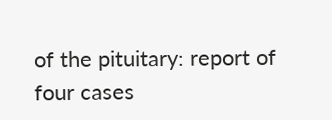of the pituitary: report of four cases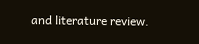and literature review.